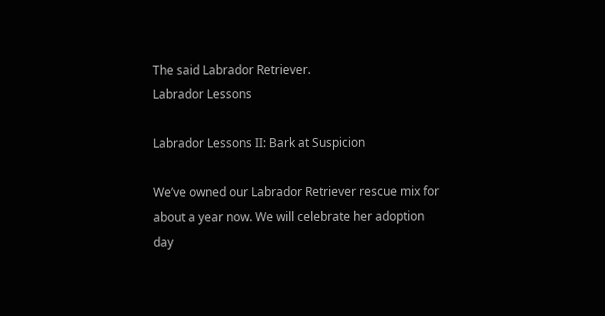The said Labrador Retriever.
Labrador Lessons

Labrador Lessons II: Bark at Suspicion

We’ve owned our Labrador Retriever rescue mix for about a year now. We will celebrate her adoption day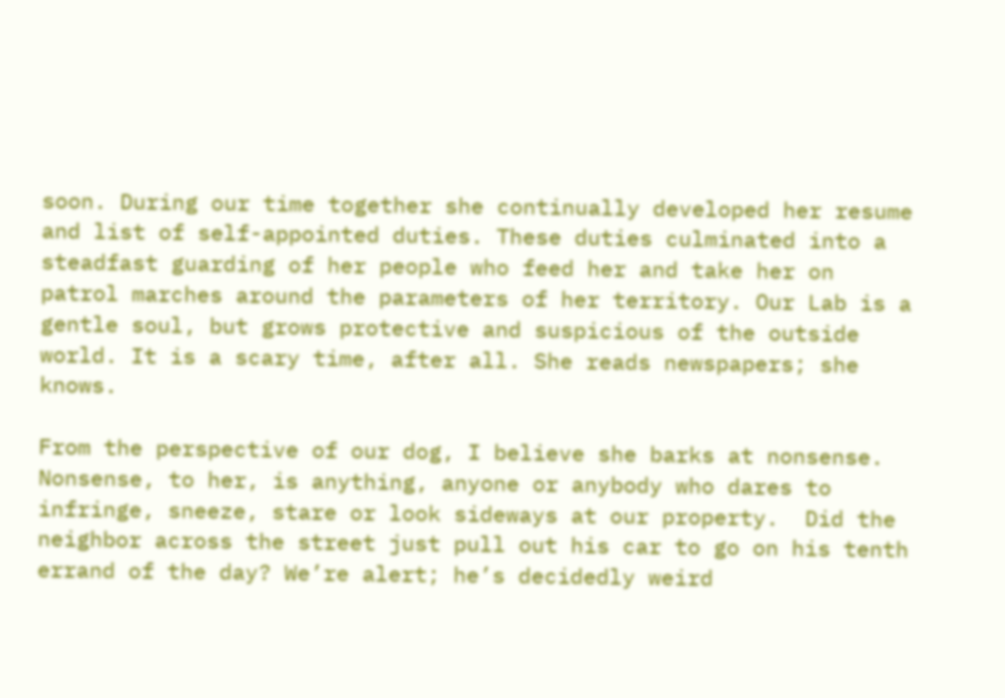soon. During our time together she continually developed her resume and list of self-appointed duties. These duties culminated into a steadfast guarding of her people who feed her and take her on patrol marches around the parameters of her territory. Our Lab is a gentle soul, but grows protective and suspicious of the outside world. It is a scary time, after all. She reads newspapers; she knows.

From the perspective of our dog, I believe she barks at nonsense. Nonsense, to her, is anything, anyone or anybody who dares to infringe, sneeze, stare or look sideways at our property.  Did the neighbor across the street just pull out his car to go on his tenth errand of the day? We’re alert; he’s decidedly weird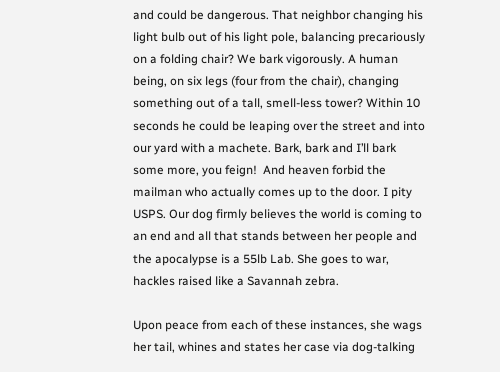and could be dangerous. That neighbor changing his light bulb out of his light pole, balancing precariously on a folding chair? We bark vigorously. A human being, on six legs (four from the chair), changing something out of a tall, smell-less tower? Within 10 seconds he could be leaping over the street and into our yard with a machete. Bark, bark and I’ll bark some more, you feign!  And heaven forbid the mailman who actually comes up to the door. I pity USPS. Our dog firmly believes the world is coming to an end and all that stands between her people and the apocalypse is a 55lb Lab. She goes to war, hackles raised like a Savannah zebra.

Upon peace from each of these instances, she wags her tail, whines and states her case via dog-talking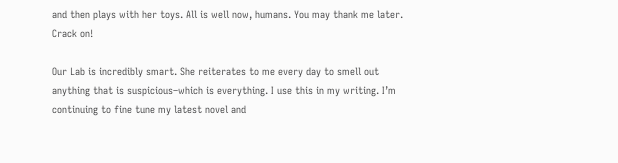and then plays with her toys. All is well now, humans. You may thank me later. Crack on!

Our Lab is incredibly smart. She reiterates to me every day to smell out anything that is suspicious–which is everything. I use this in my writing. I’m continuing to fine tune my latest novel and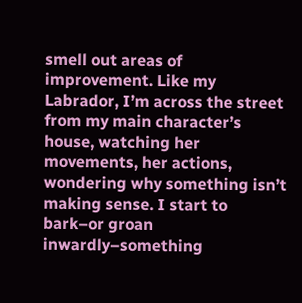smell out areas of improvement. Like my Labrador, I’m across the street from my main character’s house, watching her movements, her actions, wondering why something isn’t making sense. I start to bark–or groan inwardly–something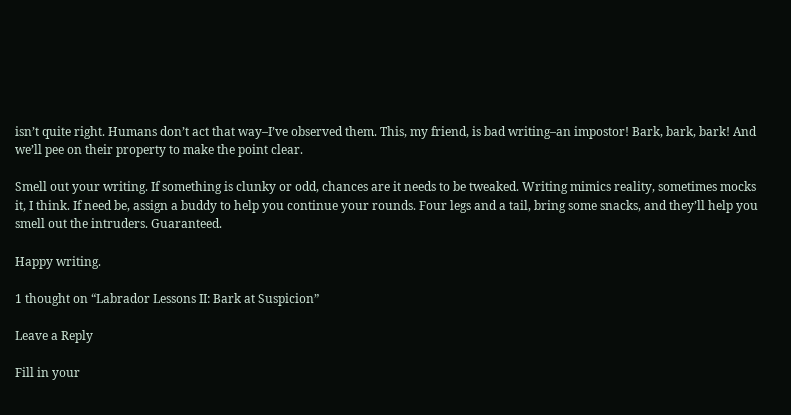isn’t quite right. Humans don’t act that way–I’ve observed them. This, my friend, is bad writing–an impostor! Bark, bark, bark! And we’ll pee on their property to make the point clear.

Smell out your writing. If something is clunky or odd, chances are it needs to be tweaked. Writing mimics reality, sometimes mocks it, I think. If need be, assign a buddy to help you continue your rounds. Four legs and a tail, bring some snacks, and they’ll help you smell out the intruders. Guaranteed.

Happy writing.

1 thought on “Labrador Lessons II: Bark at Suspicion”

Leave a Reply

Fill in your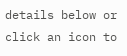details below or click an icon to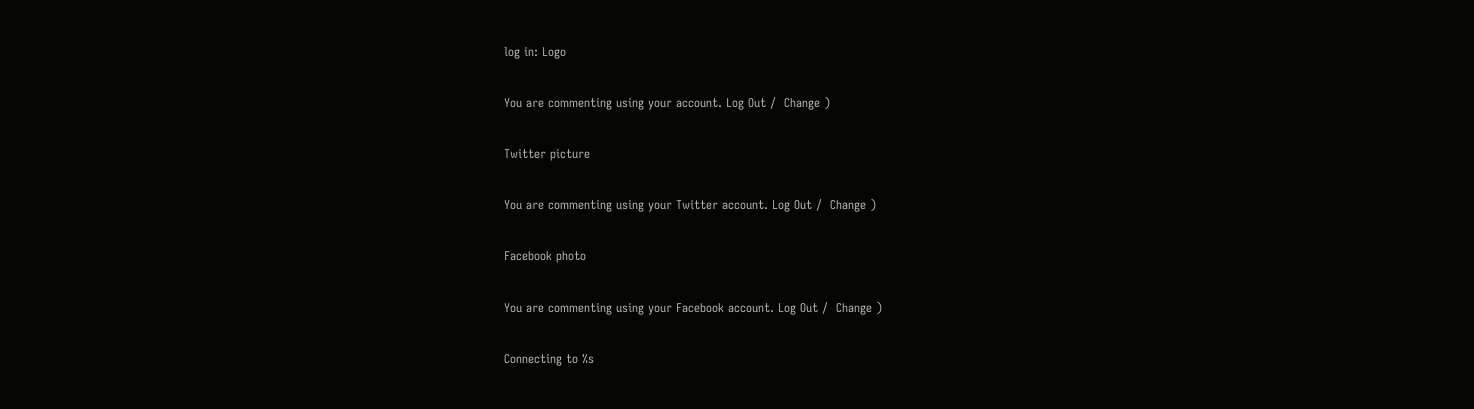log in: Logo

You are commenting using your account. Log Out /  Change )

Twitter picture

You are commenting using your Twitter account. Log Out /  Change )

Facebook photo

You are commenting using your Facebook account. Log Out /  Change )

Connecting to %s